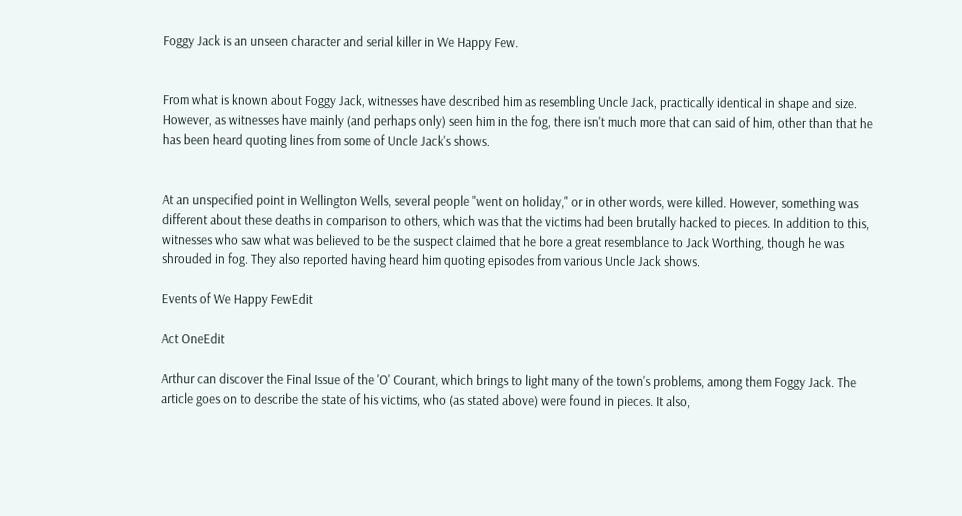Foggy Jack is an unseen character and serial killer in We Happy Few.


From what is known about Foggy Jack, witnesses have described him as resembling Uncle Jack, practically identical in shape and size. However, as witnesses have mainly (and perhaps only) seen him in the fog, there isn't much more that can said of him, other than that he has been heard quoting lines from some of Uncle Jack's shows.


At an unspecified point in Wellington Wells, several people "went on holiday," or in other words, were killed. However, something was different about these deaths in comparison to others, which was that the victims had been brutally hacked to pieces. In addition to this, witnesses who saw what was believed to be the suspect claimed that he bore a great resemblance to Jack Worthing, though he was shrouded in fog. They also reported having heard him quoting episodes from various Uncle Jack shows.

Events of We Happy FewEdit

Act OneEdit

Arthur can discover the Final Issue of the 'O' Courant, which brings to light many of the town's problems, among them Foggy Jack. The article goes on to describe the state of his victims, who (as stated above) were found in pieces. It also,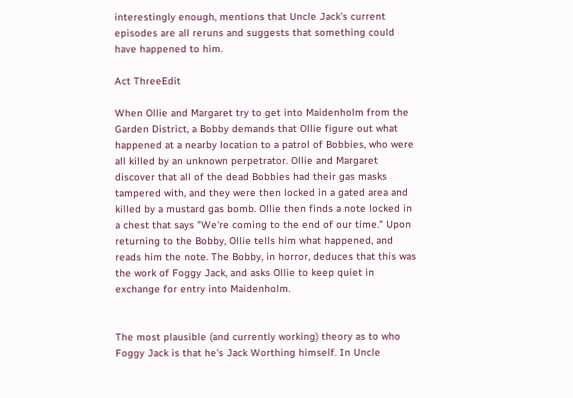interestingly enough, mentions that Uncle Jack's current episodes are all reruns and suggests that something could have happened to him.

Act ThreeEdit

When Ollie and Margaret try to get into Maidenholm from the Garden District, a Bobby demands that Ollie figure out what happened at a nearby location to a patrol of Bobbies, who were all killed by an unknown perpetrator. Ollie and Margaret discover that all of the dead Bobbies had their gas masks tampered with, and they were then locked in a gated area and killed by a mustard gas bomb. Ollie then finds a note locked in a chest that says "We're coming to the end of our time." Upon returning to the Bobby, Ollie tells him what happened, and reads him the note. The Bobby, in horror, deduces that this was the work of Foggy Jack, and asks Ollie to keep quiet in exchange for entry into Maidenholm.


The most plausible (and currently working) theory as to who Foggy Jack is that he's Jack Worthing himself. In Uncle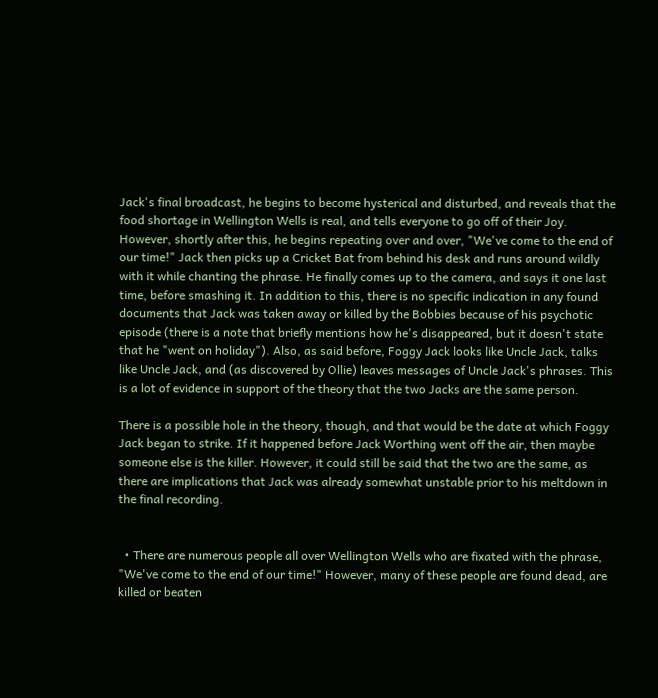Jack's final broadcast, he begins to become hysterical and disturbed, and reveals that the food shortage in Wellington Wells is real, and tells everyone to go off of their Joy. However, shortly after this, he begins repeating over and over, "We've come to the end of our time!" Jack then picks up a Cricket Bat from behind his desk and runs around wildly with it while chanting the phrase. He finally comes up to the camera, and says it one last time, before smashing it. In addition to this, there is no specific indication in any found documents that Jack was taken away or killed by the Bobbies because of his psychotic episode (there is a note that briefly mentions how he's disappeared, but it doesn't state that he "went on holiday"). Also, as said before, Foggy Jack looks like Uncle Jack, talks like Uncle Jack, and (as discovered by Ollie) leaves messages of Uncle Jack's phrases. This is a lot of evidence in support of the theory that the two Jacks are the same person.

There is a possible hole in the theory, though, and that would be the date at which Foggy Jack began to strike. If it happened before Jack Worthing went off the air, then maybe someone else is the killer. However, it could still be said that the two are the same, as there are implications that Jack was already somewhat unstable prior to his meltdown in the final recording.


  • There are numerous people all over Wellington Wells who are fixated with the phrase, "We've come to the end of our time!" However, many of these people are found dead, are killed or beaten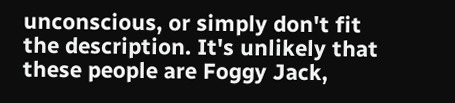unconscious, or simply don't fit the description. It's unlikely that these people are Foggy Jack,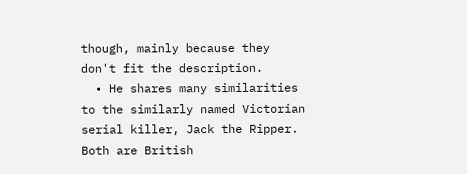though, mainly because they don't fit the description.
  • He shares many similarities to the similarly named Victorian serial killer, Jack the Ripper. Both are British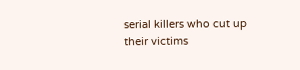serial killers who cut up their victims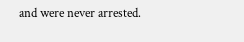and were never arrested.